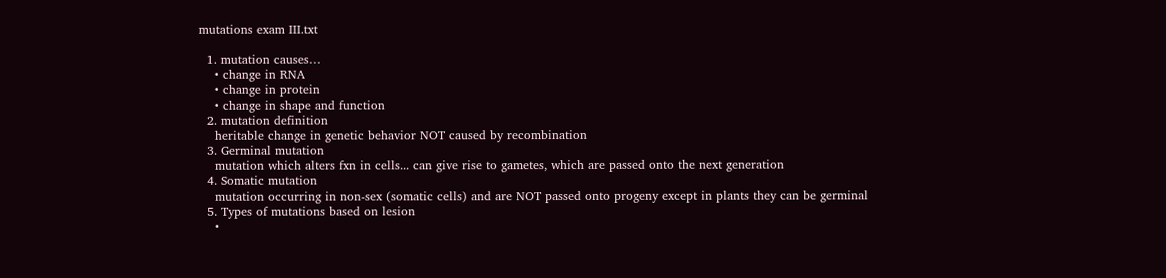mutations exam III.txt

  1. mutation causes…
    • change in RNA
    • change in protein
    • change in shape and function
  2. mutation definition
    heritable change in genetic behavior NOT caused by recombination
  3. Germinal mutation
    mutation which alters fxn in cells... can give rise to gametes, which are passed onto the next generation
  4. Somatic mutation
    mutation occurring in non-sex (somatic cells) and are NOT passed onto progeny except in plants they can be germinal
  5. Types of mutations based on lesion
    •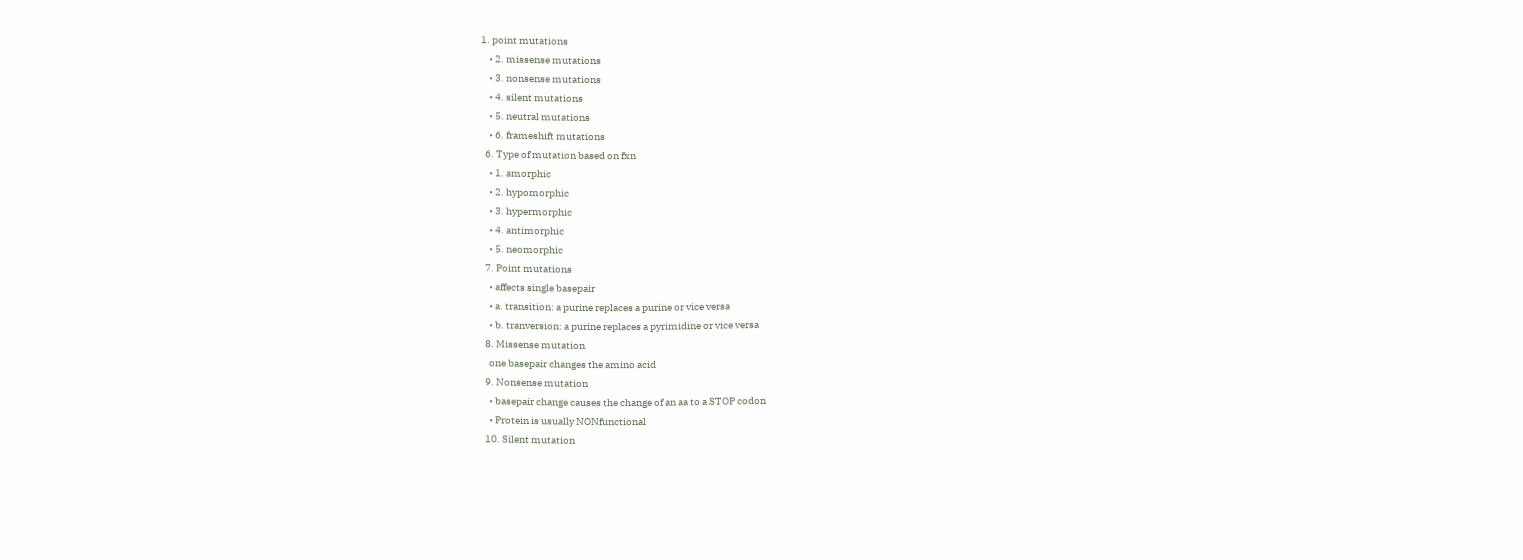1. point mutations
    • 2. missense mutations
    • 3. nonsense mutations
    • 4. silent mutations
    • 5. neutral mutations
    • 6. frameshift mutations
  6. Type of mutation based on fxn
    • 1. amorphic
    • 2. hypomorphic
    • 3. hypermorphic
    • 4. antimorphic
    • 5. neomorphic
  7. Point mutations
    • affects single basepair
    • a. transition: a purine replaces a purine or vice versa
    • b. tranversion: a purine replaces a pyrimidine or vice versa
  8. Missense mutation
    one basepair changes the amino acid
  9. Nonsense mutation
    • basepair change causes the change of an aa to a STOP codon
    • Protein is usually NONfunctional
  10. Silent mutation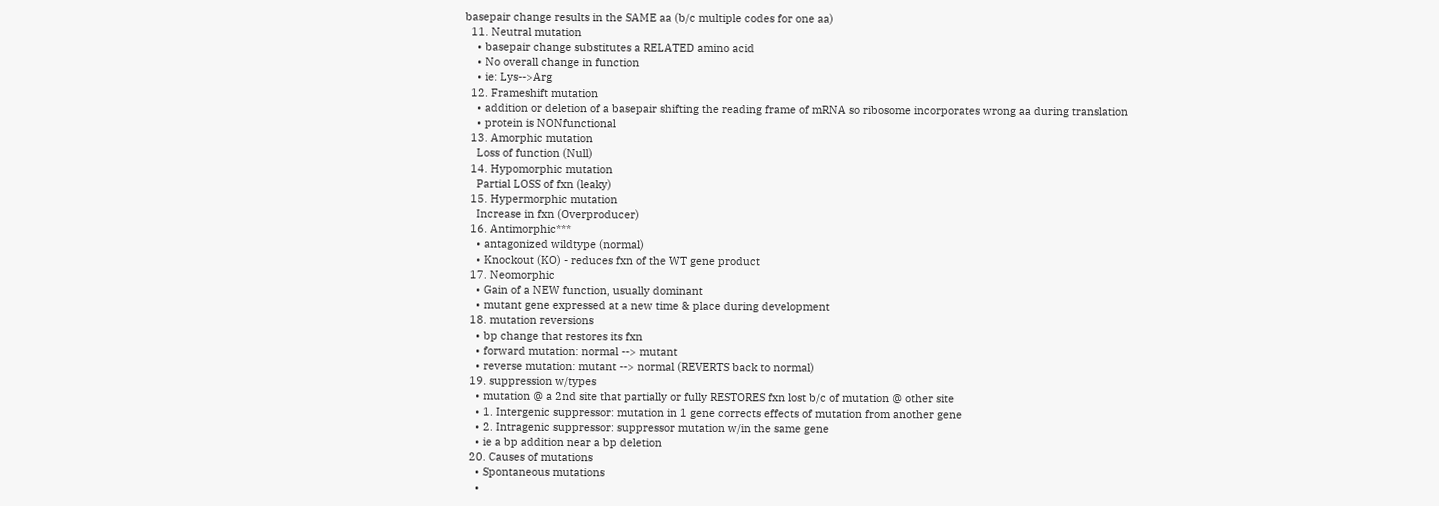basepair change results in the SAME aa (b/c multiple codes for one aa)
  11. Neutral mutation
    • basepair change substitutes a RELATED amino acid
    • No overall change in function
    • ie: Lys-->Arg
  12. Frameshift mutation
    • addition or deletion of a basepair shifting the reading frame of mRNA so ribosome incorporates wrong aa during translation
    • protein is NONfunctional
  13. Amorphic mutation
    Loss of function (Null)
  14. Hypomorphic mutation
    Partial LOSS of fxn (leaky)
  15. Hypermorphic mutation
    Increase in fxn (Overproducer)
  16. Antimorphic***
    • antagonized wildtype (normal)
    • Knockout (KO) - reduces fxn of the WT gene product
  17. Neomorphic
    • Gain of a NEW function, usually dominant
    • mutant gene expressed at a new time & place during development
  18. mutation reversions
    • bp change that restores its fxn
    • forward mutation: normal --> mutant
    • reverse mutation: mutant --> normal (REVERTS back to normal)
  19. suppression w/types
    • mutation @ a 2nd site that partially or fully RESTORES fxn lost b/c of mutation @ other site
    • 1. Intergenic suppressor: mutation in 1 gene corrects effects of mutation from another gene
    • 2. Intragenic suppressor: suppressor mutation w/in the same gene
    • ie a bp addition near a bp deletion
  20. Causes of mutations
    • Spontaneous mutations
    •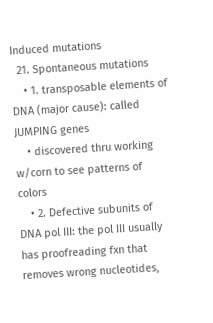Induced mutations
  21. Spontaneous mutations
    • 1. transposable elements of DNA (major cause): called JUMPING genes
    • discovered thru working w/corn to see patterns of colors
    • 2. Defective subunits of DNA pol III: the pol III usually has proofreading fxn that removes wrong nucleotides,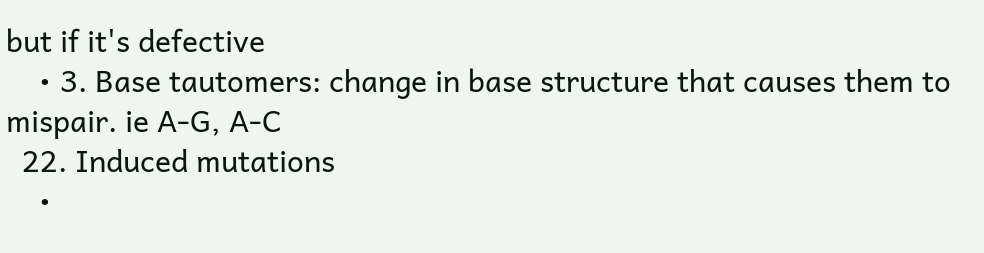but if it's defective
    • 3. Base tautomers: change in base structure that causes them to mispair. ie A-G, A-C
  22. Induced mutations
    •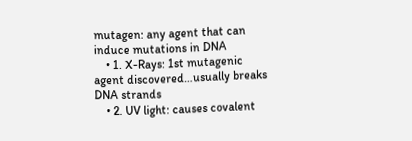mutagen: any agent that can induce mutations in DNA
    • 1. X-Rays: 1st mutagenic agent discovered…usually breaks DNA strands
    • 2. UV light: causes covalent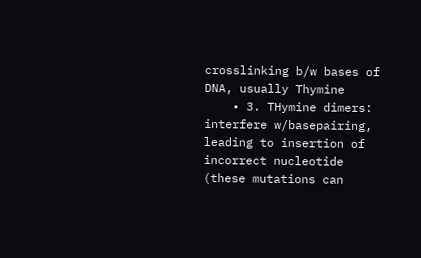crosslinking b/w bases of DNA, usually Thymine
    • 3. THymine dimers: interfere w/basepairing, leading to insertion of incorrect nucleotide (these mutations can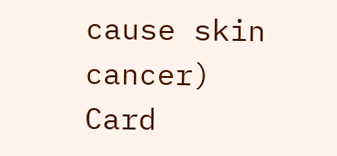cause skin cancer)
Card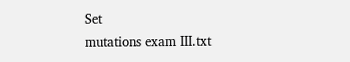Set
mutations exam III.txt